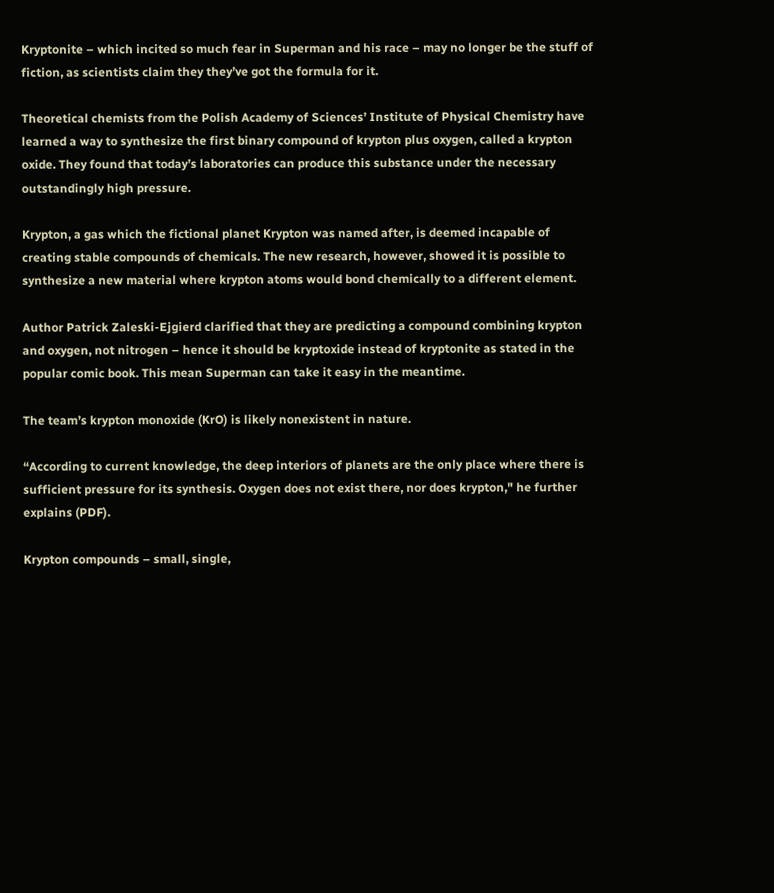Kryptonite – which incited so much fear in Superman and his race – may no longer be the stuff of fiction, as scientists claim they they’ve got the formula for it.

Theoretical chemists from the Polish Academy of Sciences’ Institute of Physical Chemistry have learned a way to synthesize the first binary compound of krypton plus oxygen, called a krypton oxide. They found that today’s laboratories can produce this substance under the necessary outstandingly high pressure.

Krypton, a gas which the fictional planet Krypton was named after, is deemed incapable of creating stable compounds of chemicals. The new research, however, showed it is possible to synthesize a new material where krypton atoms would bond chemically to a different element.

Author Patrick Zaleski-Ejgierd clarified that they are predicting a compound combining krypton and oxygen, not nitrogen – hence it should be kryptoxide instead of kryptonite as stated in the popular comic book. This mean Superman can take it easy in the meantime.

The team’s krypton monoxide (KrO) is likely nonexistent in nature.

“According to current knowledge, the deep interiors of planets are the only place where there is sufficient pressure for its synthesis. Oxygen does not exist there, nor does krypton," he further explains (PDF).

Krypton compounds – small, single,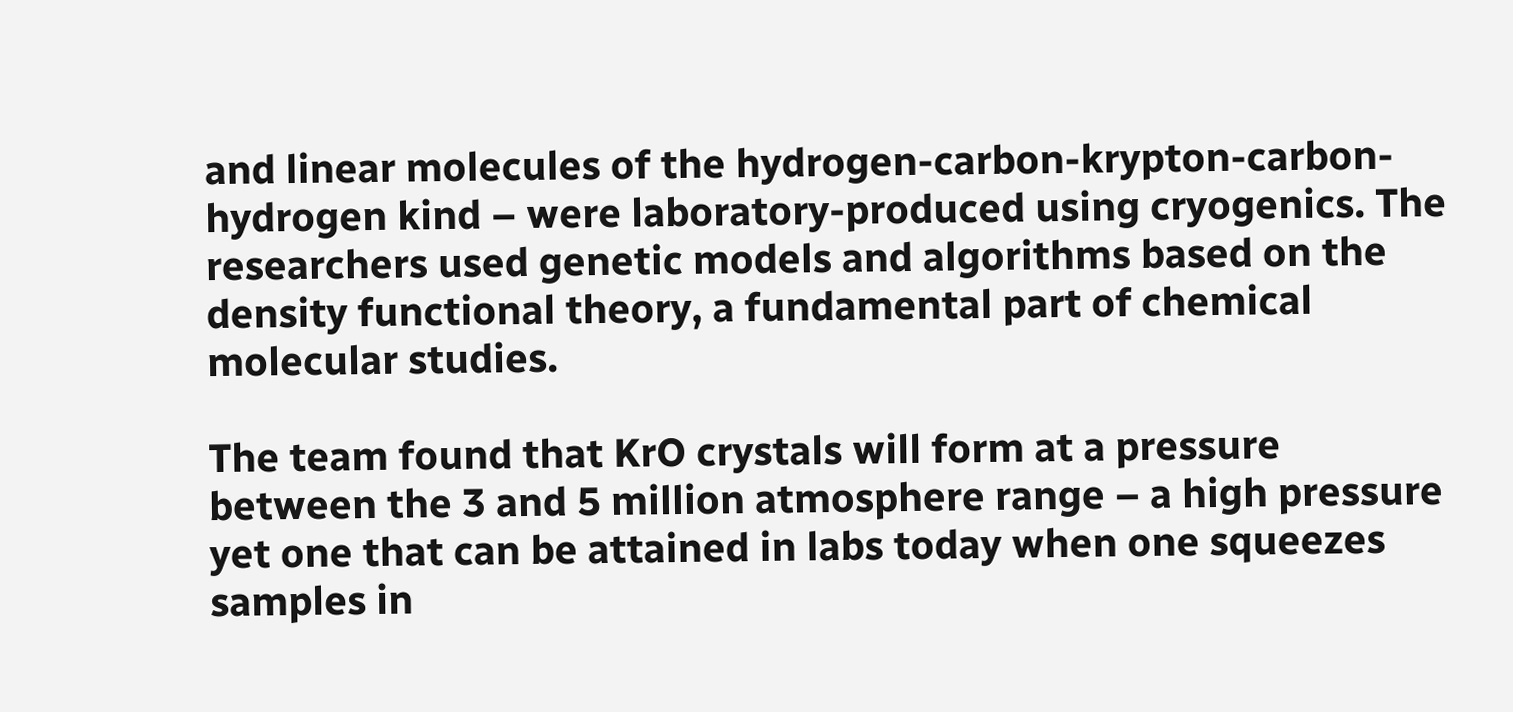and linear molecules of the hydrogen-carbon-krypton-carbon-hydrogen kind – were laboratory-produced using cryogenics. The researchers used genetic models and algorithms based on the density functional theory, a fundamental part of chemical molecular studies.

The team found that KrO crystals will form at a pressure between the 3 and 5 million atmosphere range – a high pressure yet one that can be attained in labs today when one squeezes samples in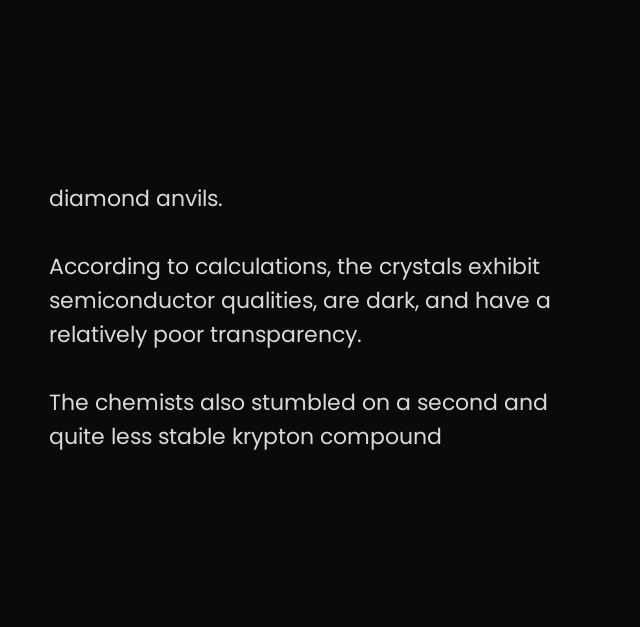diamond anvils.

According to calculations, the crystals exhibit semiconductor qualities, are dark, and have a relatively poor transparency.

The chemists also stumbled on a second and quite less stable krypton compound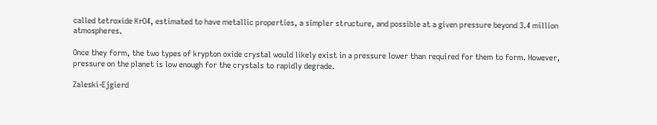called tetroxide KrO4, estimated to have metallic properties, a simpler structure, and possible at a given pressure beyond 3.4 million atmospheres.

Once they form, the two types of krypton oxide crystal would likely exist in a pressure lower than required for them to form. However, pressure on the planet is low enough for the crystals to rapidly degrade.

Zaleski-Ejgierd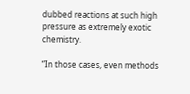dubbed reactions at such high pressure as extremely exotic chemistry.

“In those cases, even methods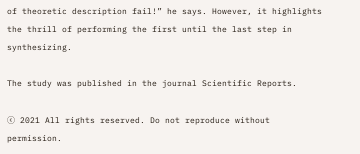of theoretic description fail!” he says. However, it highlights the thrill of performing the first until the last step in synthesizing.

The study was published in the journal Scientific Reports.

ⓒ 2021 All rights reserved. Do not reproduce without permission.